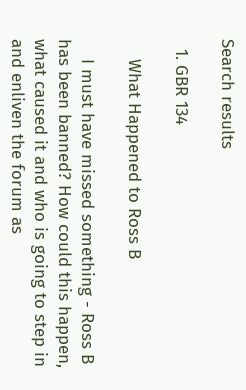Search results

  1. GBR 134

    What Happened to Ross B

    I must have missed something - Ross B has been banned? How could this happen, what caused it and who is going to step in and enliven the forum as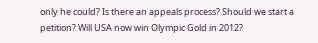only he could? Is there an appeals process? Should we start a petition? Will USA now win Olympic Gold in 2012?